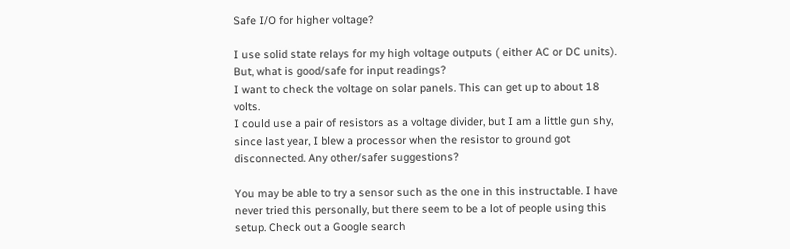Safe I/O for higher voltage?

I use solid state relays for my high voltage outputs ( either AC or DC units).
But, what is good/safe for input readings?
I want to check the voltage on solar panels. This can get up to about 18 volts.
I could use a pair of resistors as a voltage divider, but I am a little gun shy, since last year, I blew a processor when the resistor to ground got disconnected. Any other/safer suggestions?

You may be able to try a sensor such as the one in this instructable. I have never tried this personally, but there seem to be a lot of people using this setup. Check out a Google search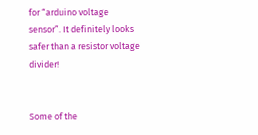for “arduino voltage sensor”. It definitely looks safer than a resistor voltage divider!


Some of the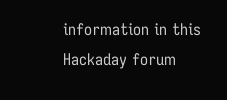information in this Hackaday forum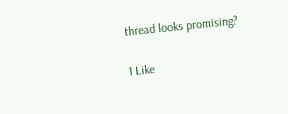thread looks promising?

1 Like